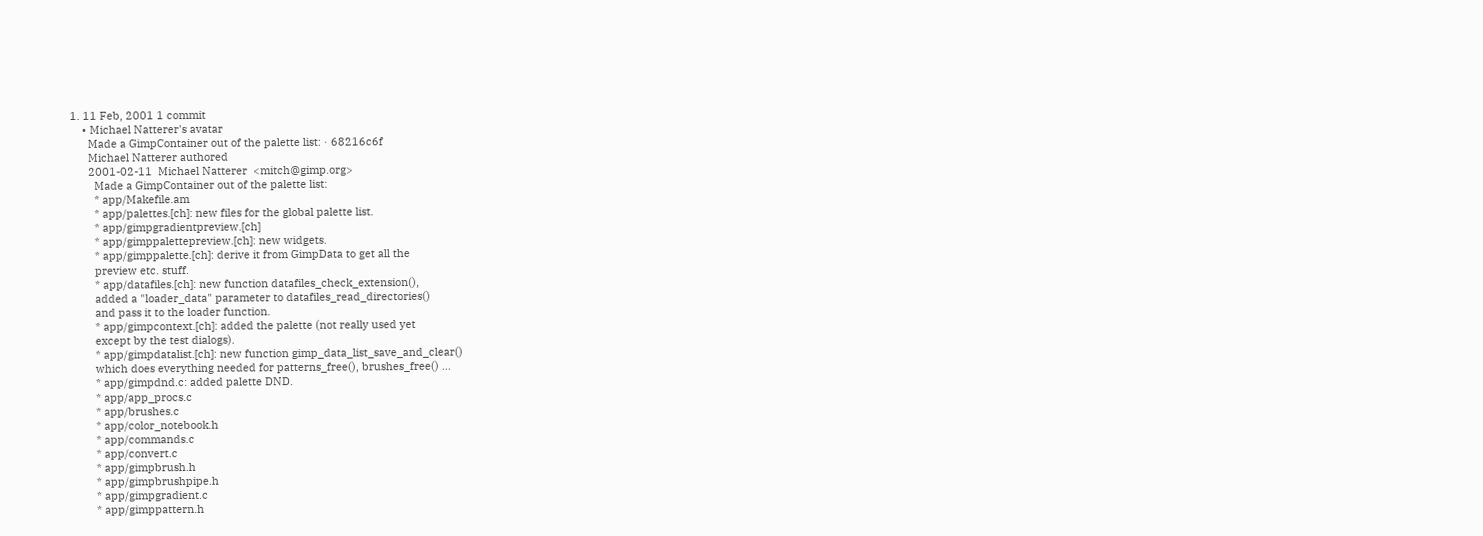1. 11 Feb, 2001 1 commit
    • Michael Natterer's avatar
      Made a GimpContainer out of the palette list: · 68216c6f
      Michael Natterer authored
      2001-02-11  Michael Natterer  <mitch@gimp.org>
        Made a GimpContainer out of the palette list:
        * app/Makefile.am
        * app/palettes.[ch]: new files for the global palette list.
        * app/gimpgradientpreview.[ch]
        * app/gimppalettepreview.[ch]: new widgets.
        * app/gimppalette.[ch]: derive it from GimpData to get all the
        preview etc. stuff.
        * app/datafiles.[ch]: new function datafiles_check_extension(),
        added a "loader_data" parameter to datafiles_read_directories()
        and pass it to the loader function.
        * app/gimpcontext.[ch]: added the palette (not really used yet
        except by the test dialogs).
        * app/gimpdatalist.[ch]: new function gimp_data_list_save_and_clear()
        which does everything needed for patterns_free(), brushes_free() ...
        * app/gimpdnd.c: added palette DND.
        * app/app_procs.c
        * app/brushes.c
        * app/color_notebook.h
        * app/commands.c
        * app/convert.c
        * app/gimpbrush.h
        * app/gimpbrushpipe.h
        * app/gimpgradient.c
        * app/gimppattern.h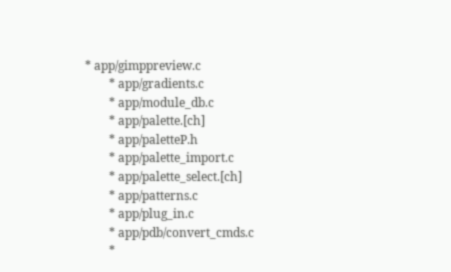* app/gimppreview.c
        * app/gradients.c
        * app/module_db.c
        * app/palette.[ch]
        * app/paletteP.h
        * app/palette_import.c
        * app/palette_select.[ch]
        * app/patterns.c
        * app/plug_in.c
        * app/pdb/convert_cmds.c
        *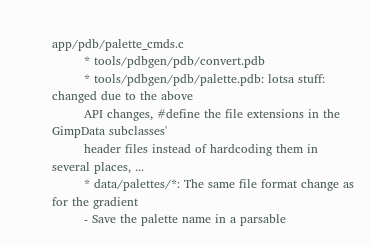app/pdb/palette_cmds.c
        * tools/pdbgen/pdb/convert.pdb
        * tools/pdbgen/pdb/palette.pdb: lotsa stuff: changed due to the above
        API changes, #define the file extensions in the GimpData subclasses'
        header files instead of hardcoding them in several places, ...
        * data/palettes/*: The same file format change as for the gradient
        - Save the palette name in a parsable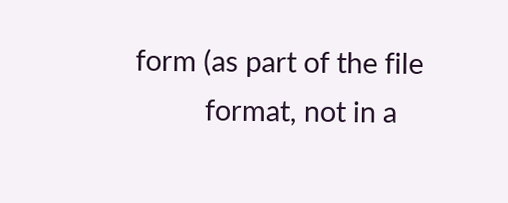form (as part of the file
          format, not in a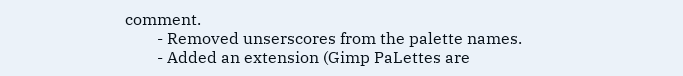comment.
        - Removed unserscores from the palette names.
        - Added an extension (Gimp PaLettes are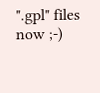".gpl" files now ;-)